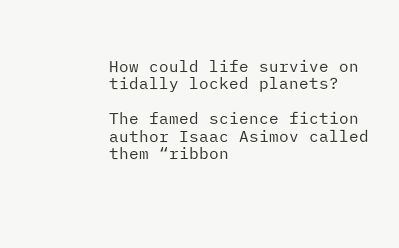How could life survive on tidally locked planets?

The famed science fiction author Isaac Asimov called them “ribbon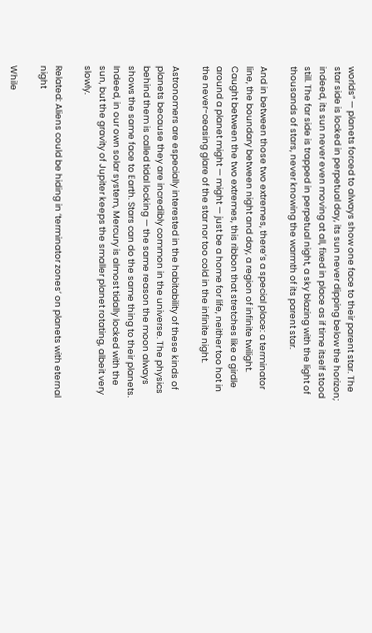worlds” — planets forced to always show one face to their parent star. The star side is locked in perpetual day, its sun never dipping below the horizon; indeed, its sun never even moving at all, fixed in place as if time itself stood still. The far side is trapped in perpetual night, a sky blazing with the light of thousands of stars, never knowing the warmth of its parent star.

And in between those two extremes, there’s a special place: a terminator line, the boundary between night and day, a region of infinite twilight. Caught between the two extremes, this ribbon that stretches like a girdle around a planet might — might — just be a home for life, neither too hot in the never-ceasing glare of the star nor too cold in the infinite night.

Astronomers are especially interested in the habitability of these kinds of planets because they are incredibly common in the universe. The physics behind them is called tidal locking — the same reason the moon always shows the same face to Earth. Stars can do the same thing to their planets. Indeed, in our own solar system, Mercury is almost tidally locked with the sun, but the gravity of Jupiter keeps the smaller planet rotating, albeit very slowly.

Related: Aliens could be hiding in ‘terminator zones’ on planets with eternal night

While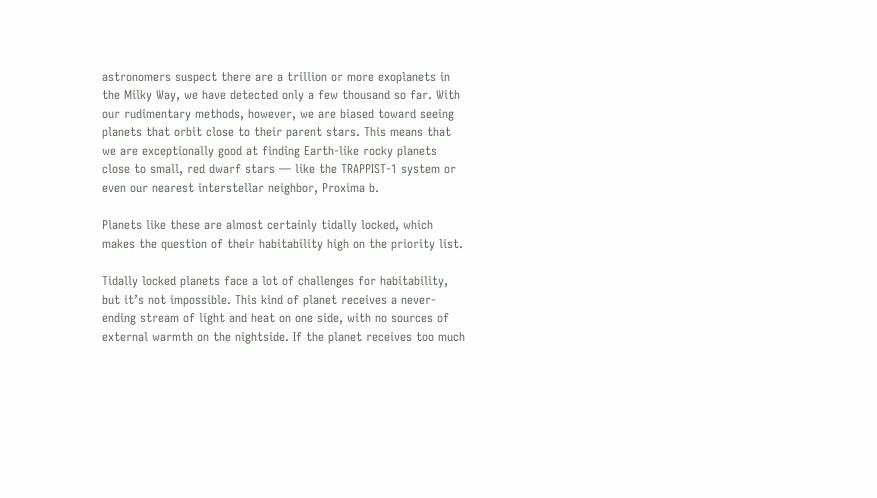astronomers suspect there are a trillion or more exoplanets in the Milky Way, we have detected only a few thousand so far. With our rudimentary methods, however, we are biased toward seeing planets that orbit close to their parent stars. This means that we are exceptionally good at finding Earth-like rocky planets close to small, red dwarf stars — like the TRAPPIST-1 system or even our nearest interstellar neighbor, Proxima b.

Planets like these are almost certainly tidally locked, which makes the question of their habitability high on the priority list.

Tidally locked planets face a lot of challenges for habitability, but it’s not impossible. This kind of planet receives a never-ending stream of light and heat on one side, with no sources of external warmth on the nightside. If the planet receives too much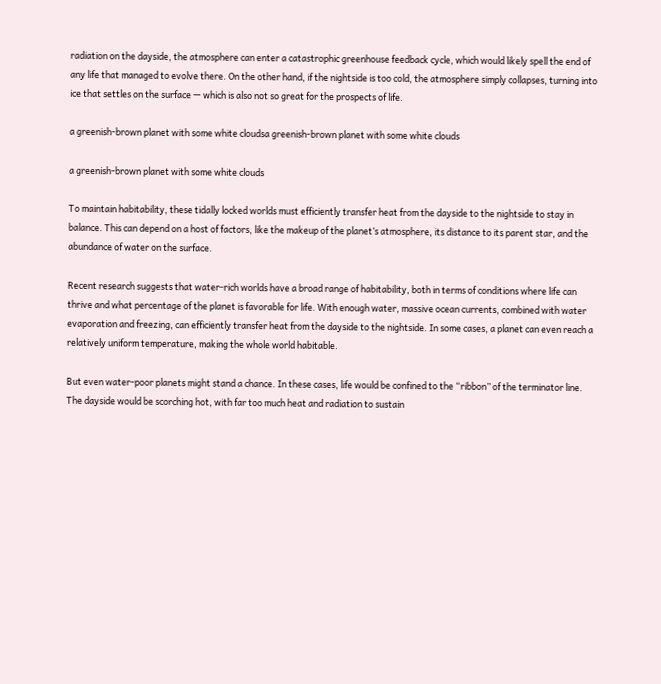radiation on the dayside, the atmosphere can enter a catastrophic greenhouse feedback cycle, which would likely spell the end of any life that managed to evolve there. On the other hand, if the nightside is too cold, the atmosphere simply collapses, turning into ice that settles on the surface — which is also not so great for the prospects of life.

a greenish-brown planet with some white cloudsa greenish-brown planet with some white clouds

a greenish-brown planet with some white clouds

To maintain habitability, these tidally locked worlds must efficiently transfer heat from the dayside to the nightside to stay in balance. This can depend on a host of factors, like the makeup of the planet’s atmosphere, its distance to its parent star, and the abundance of water on the surface.

Recent research suggests that water-rich worlds have a broad range of habitability, both in terms of conditions where life can thrive and what percentage of the planet is favorable for life. With enough water, massive ocean currents, combined with water evaporation and freezing, can efficiently transfer heat from the dayside to the nightside. In some cases, a planet can even reach a relatively uniform temperature, making the whole world habitable.

But even water-poor planets might stand a chance. In these cases, life would be confined to the “ribbon” of the terminator line. The dayside would be scorching hot, with far too much heat and radiation to sustain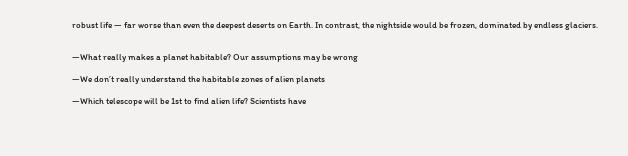robust life — far worse than even the deepest deserts on Earth. In contrast, the nightside would be frozen, dominated by endless glaciers.


—What really makes a planet habitable? Our assumptions may be wrong

—We don’t really understand the habitable zones of alien planets

—Which telescope will be 1st to find alien life? Scientists have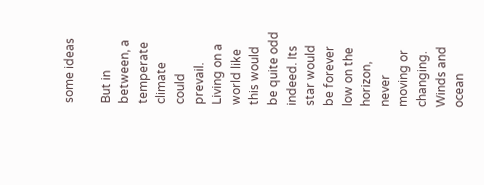some ideas

But in between, a temperate climate could prevail. Living on a world like this would be quite odd indeed. Its star would be forever low on the horizon, never moving or changing. Winds and ocean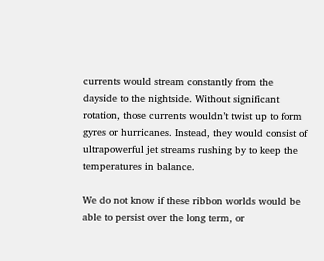currents would stream constantly from the dayside to the nightside. Without significant rotation, those currents wouldn’t twist up to form gyres or hurricanes. Instead, they would consist of ultrapowerful jet streams rushing by to keep the temperatures in balance.

We do not know if these ribbon worlds would be able to persist over the long term, or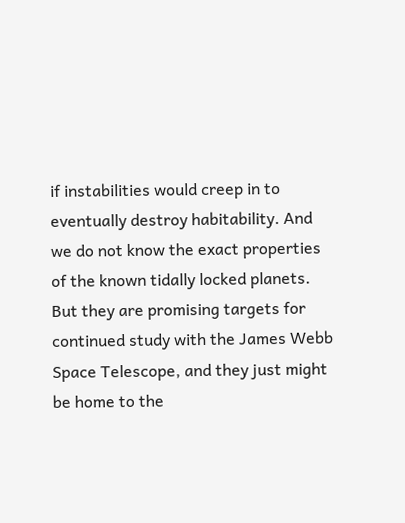if instabilities would creep in to eventually destroy habitability. And we do not know the exact properties of the known tidally locked planets. But they are promising targets for continued study with the James Webb Space Telescope, and they just might be home to the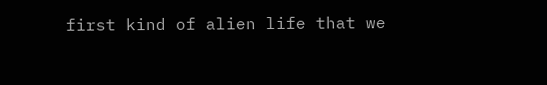first kind of alien life that we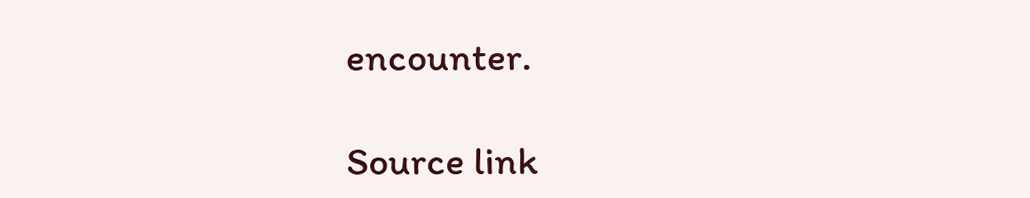encounter.

Source link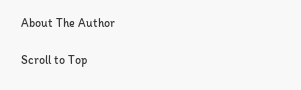About The Author

Scroll to Top